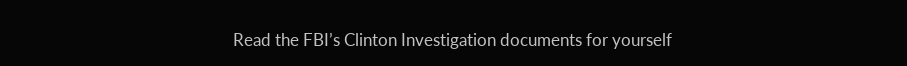Read the FBI’s Clinton Investigation documents for yourself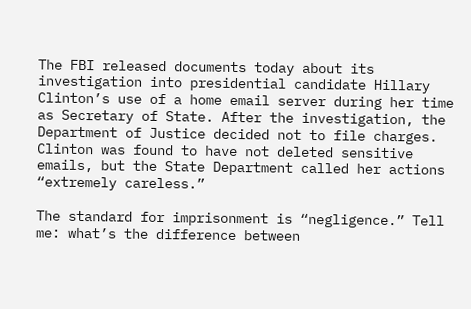The FBI released documents today about its investigation into presidential candidate Hillary Clinton’s use of a home email server during her time as Secretary of State. After the investigation, the Department of Justice decided not to file charges. Clinton was found to have not deleted sensitive emails, but the State Department called her actions “extremely careless.”

The standard for imprisonment is “negligence.” Tell me: what’s the difference between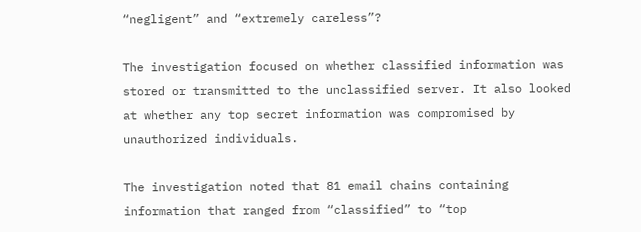“negligent” and “extremely careless”?

The investigation focused on whether classified information was stored or transmitted to the unclassified server. It also looked at whether any top secret information was compromised by unauthorized individuals.

The investigation noted that 81 email chains containing information that ranged from “classified” to “top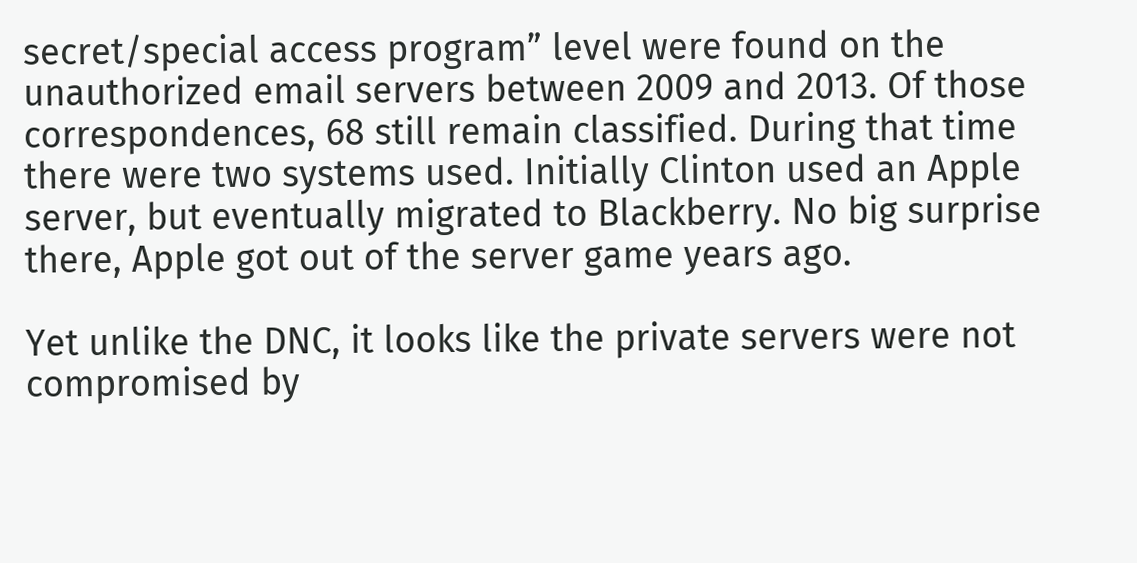secret/special access program” level were found on the unauthorized email servers between 2009 and 2013. Of those correspondences, 68 still remain classified. During that time there were two systems used. Initially Clinton used an Apple server, but eventually migrated to Blackberry. No big surprise there, Apple got out of the server game years ago.

Yet unlike the DNC, it looks like the private servers were not compromised by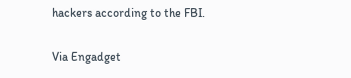hackers according to the FBI.

Via Engadget